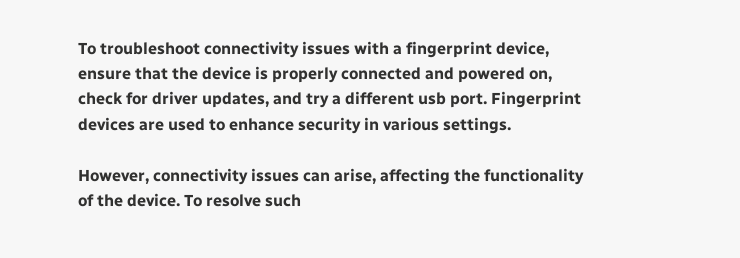To troubleshoot connectivity issues with a fingerprint device, ensure that the device is properly connected and powered on, check for driver updates, and try a different usb port. Fingerprint devices are used to enhance security in various settings.

However, connectivity issues can arise, affecting the functionality of the device. To resolve such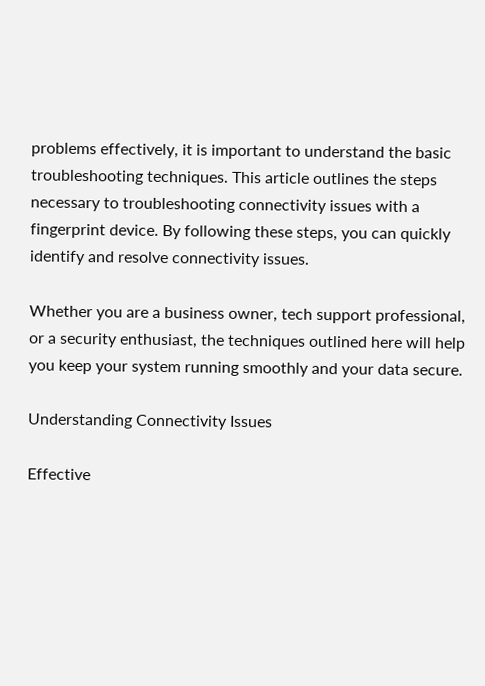problems effectively, it is important to understand the basic troubleshooting techniques. This article outlines the steps necessary to troubleshooting connectivity issues with a fingerprint device. By following these steps, you can quickly identify and resolve connectivity issues.

Whether you are a business owner, tech support professional, or a security enthusiast, the techniques outlined here will help you keep your system running smoothly and your data secure.

Understanding Connectivity Issues

Effective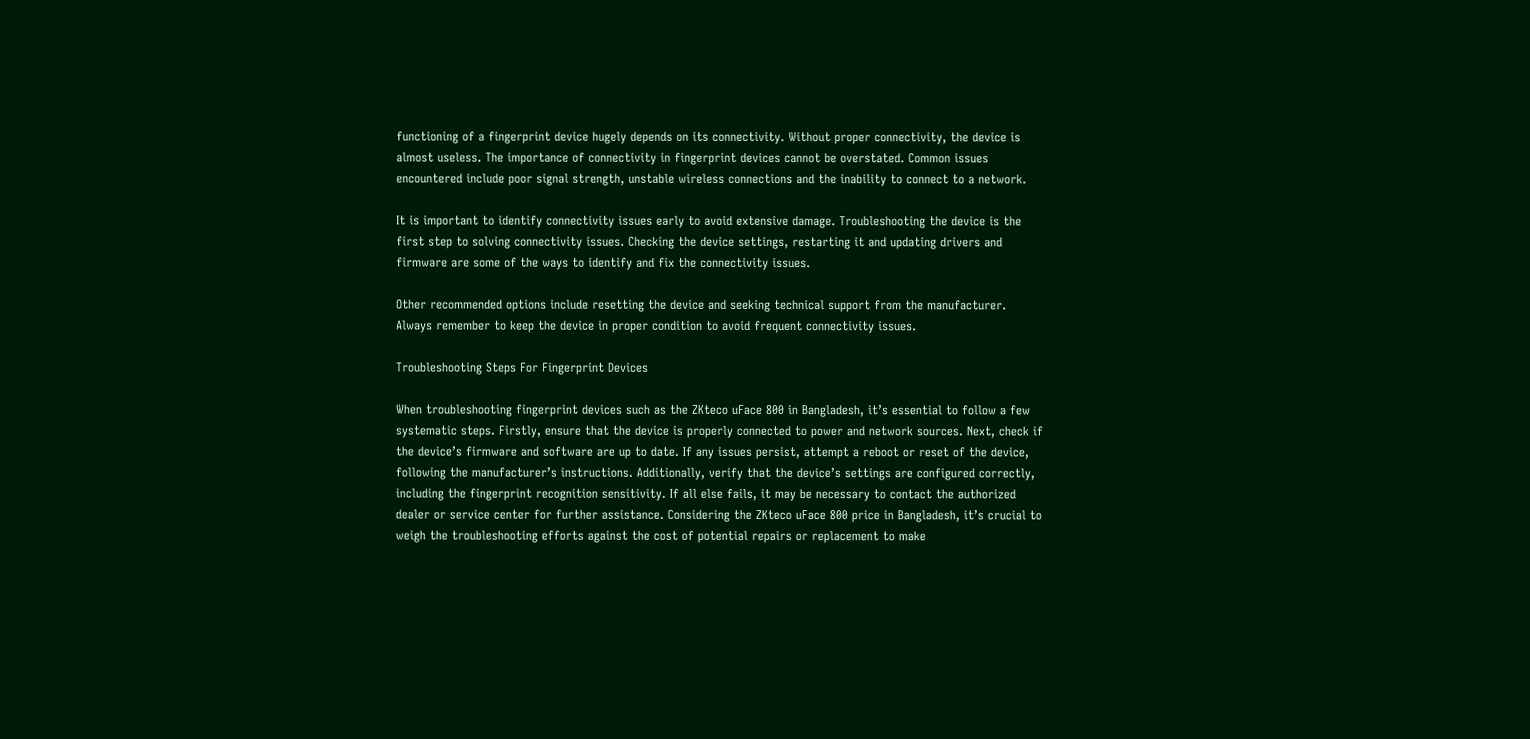functioning of a fingerprint device hugely depends on its connectivity. Without proper connectivity, the device is almost useless. The importance of connectivity in fingerprint devices cannot be overstated. Common issues encountered include poor signal strength, unstable wireless connections and the inability to connect to a network.

It is important to identify connectivity issues early to avoid extensive damage. Troubleshooting the device is the first step to solving connectivity issues. Checking the device settings, restarting it and updating drivers and firmware are some of the ways to identify and fix the connectivity issues.

Other recommended options include resetting the device and seeking technical support from the manufacturer. Always remember to keep the device in proper condition to avoid frequent connectivity issues.

Troubleshooting Steps For Fingerprint Devices

When troubleshooting fingerprint devices such as the ZKteco uFace 800 in Bangladesh, it’s essential to follow a few systematic steps. Firstly, ensure that the device is properly connected to power and network sources. Next, check if the device’s firmware and software are up to date. If any issues persist, attempt a reboot or reset of the device, following the manufacturer’s instructions. Additionally, verify that the device’s settings are configured correctly, including the fingerprint recognition sensitivity. If all else fails, it may be necessary to contact the authorized dealer or service center for further assistance. Considering the ZKteco uFace 800 price in Bangladesh, it’s crucial to weigh the troubleshooting efforts against the cost of potential repairs or replacement to make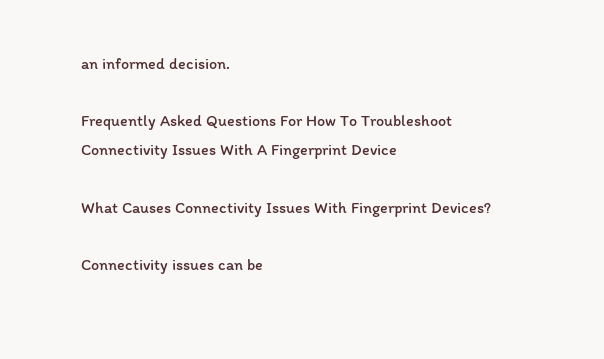an informed decision.

Frequently Asked Questions For How To Troubleshoot Connectivity Issues With A Fingerprint Device

What Causes Connectivity Issues With Fingerprint Devices?

Connectivity issues can be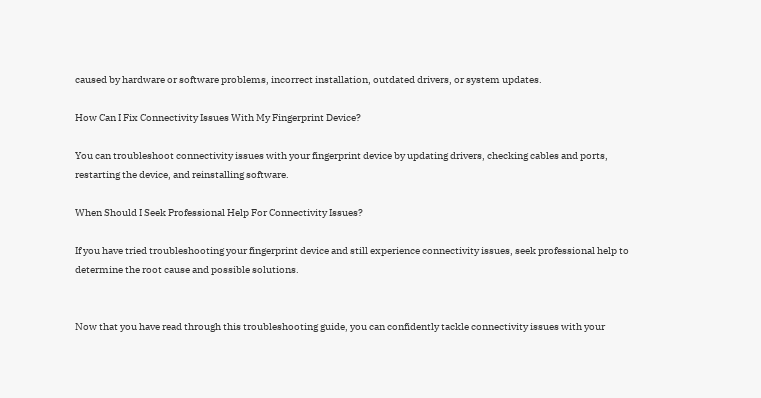caused by hardware or software problems, incorrect installation, outdated drivers, or system updates.

How Can I Fix Connectivity Issues With My Fingerprint Device?

You can troubleshoot connectivity issues with your fingerprint device by updating drivers, checking cables and ports, restarting the device, and reinstalling software.

When Should I Seek Professional Help For Connectivity Issues?

If you have tried troubleshooting your fingerprint device and still experience connectivity issues, seek professional help to determine the root cause and possible solutions.


Now that you have read through this troubleshooting guide, you can confidently tackle connectivity issues with your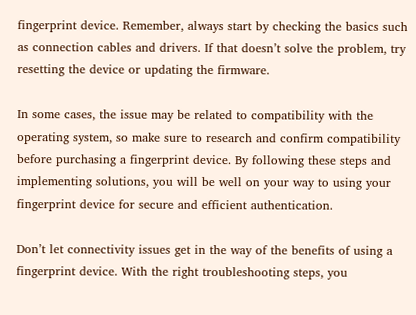fingerprint device. Remember, always start by checking the basics such as connection cables and drivers. If that doesn’t solve the problem, try resetting the device or updating the firmware.

In some cases, the issue may be related to compatibility with the operating system, so make sure to research and confirm compatibility before purchasing a fingerprint device. By following these steps and implementing solutions, you will be well on your way to using your fingerprint device for secure and efficient authentication.

Don’t let connectivity issues get in the way of the benefits of using a fingerprint device. With the right troubleshooting steps, you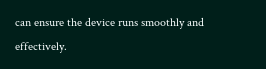can ensure the device runs smoothly and effectively.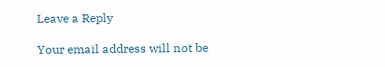Leave a Reply

Your email address will not be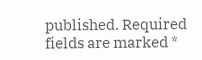published. Required fields are marked *